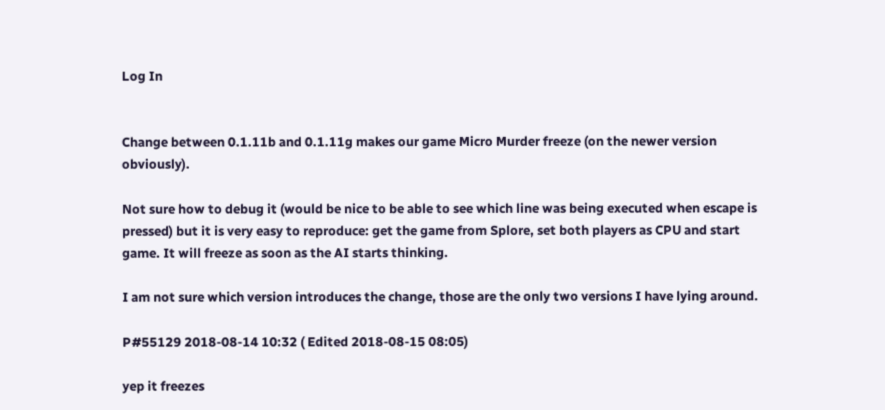Log In


Change between 0.1.11b and 0.1.11g makes our game Micro Murder freeze (on the newer version obviously).

Not sure how to debug it (would be nice to be able to see which line was being executed when escape is pressed) but it is very easy to reproduce: get the game from Splore, set both players as CPU and start game. It will freeze as soon as the AI starts thinking.

I am not sure which version introduces the change, those are the only two versions I have lying around.

P#55129 2018-08-14 10:32 ( Edited 2018-08-15 08:05)

yep it freezes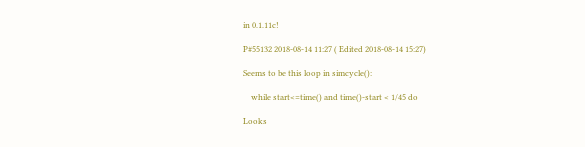in 0.1.11c!

P#55132 2018-08-14 11:27 ( Edited 2018-08-14 15:27)

Seems to be this loop in simcycle():

    while start<=time() and time()-start < 1/45 do

Looks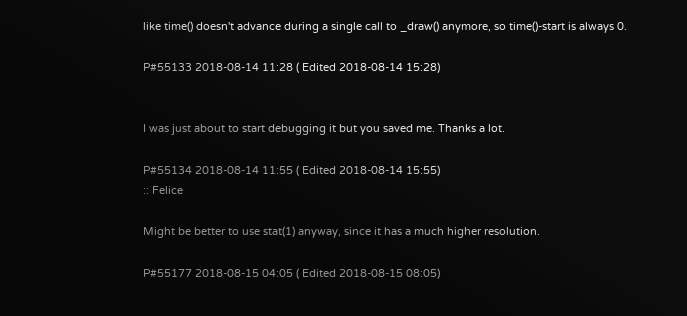like time() doesn't advance during a single call to _draw() anymore, so time()-start is always 0.

P#55133 2018-08-14 11:28 ( Edited 2018-08-14 15:28)


I was just about to start debugging it but you saved me. Thanks a lot.

P#55134 2018-08-14 11:55 ( Edited 2018-08-14 15:55)
:: Felice

Might be better to use stat(1) anyway, since it has a much higher resolution.

P#55177 2018-08-15 04:05 ( Edited 2018-08-15 08:05)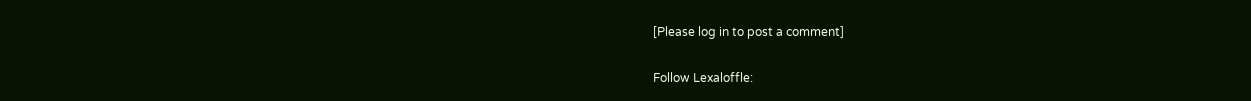[Please log in to post a comment]

Follow Lexaloffle: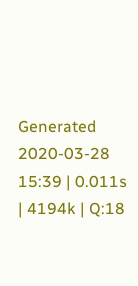Generated 2020-03-28 15:39 | 0.011s | 4194k | Q:18